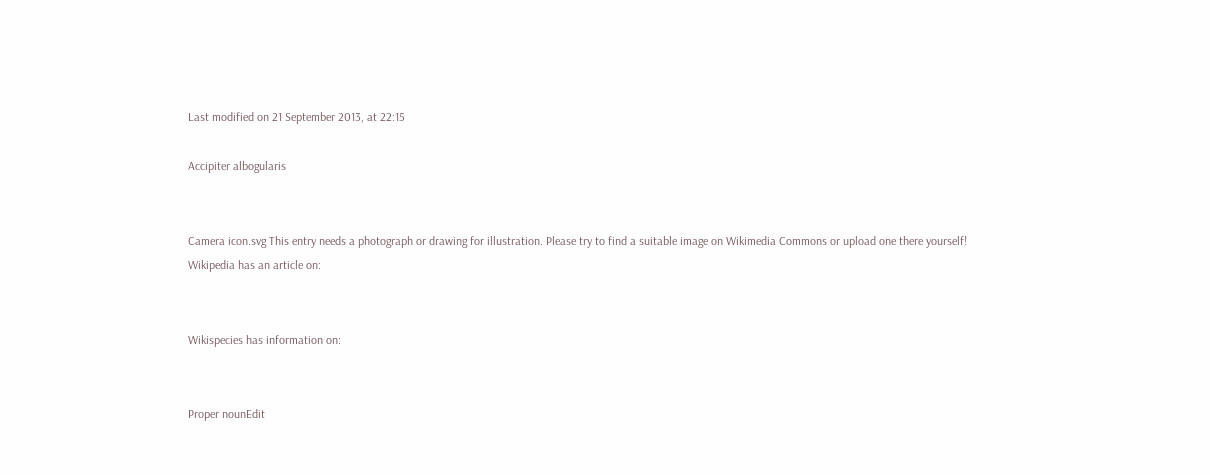Last modified on 21 September 2013, at 22:15

Accipiter albogularis


Camera icon.svg This entry needs a photograph or drawing for illustration. Please try to find a suitable image on Wikimedia Commons or upload one there yourself!
Wikipedia has an article on:


Wikispecies has information on:


Proper nounEdit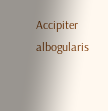Accipiter albogularis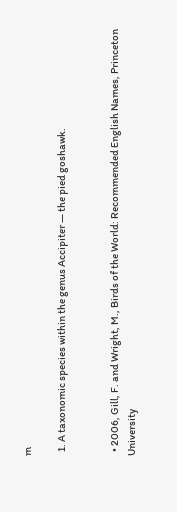m

  1. A taxonomic species within the genus Accipiter — the pied goshawk.


  • 2006, Gill, F. and Wright, M., Birds of the World: Recommended English Names, Princeton University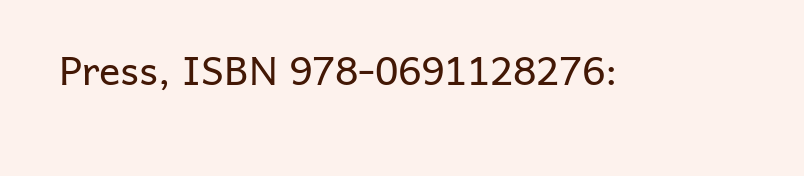Press, ISBN 978-0691128276: